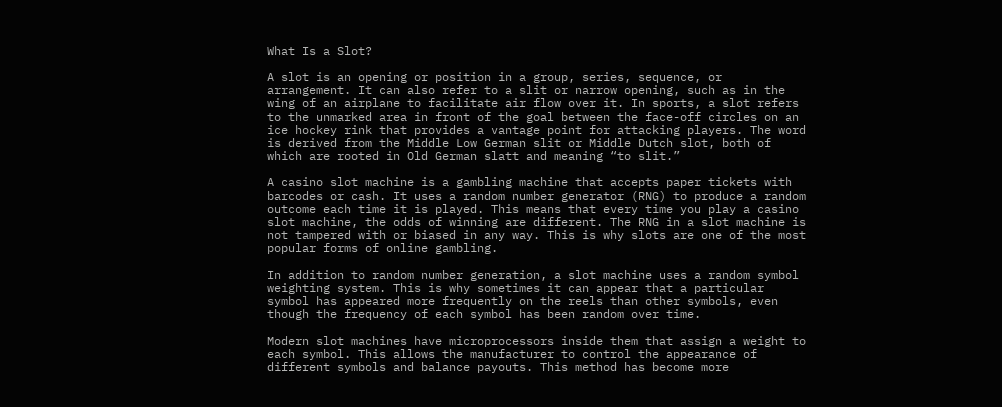What Is a Slot?

A slot is an opening or position in a group, series, sequence, or arrangement. It can also refer to a slit or narrow opening, such as in the wing of an airplane to facilitate air flow over it. In sports, a slot refers to the unmarked area in front of the goal between the face-off circles on an ice hockey rink that provides a vantage point for attacking players. The word is derived from the Middle Low German slit or Middle Dutch slot, both of which are rooted in Old German slatt and meaning “to slit.”

A casino slot machine is a gambling machine that accepts paper tickets with barcodes or cash. It uses a random number generator (RNG) to produce a random outcome each time it is played. This means that every time you play a casino slot machine, the odds of winning are different. The RNG in a slot machine is not tampered with or biased in any way. This is why slots are one of the most popular forms of online gambling.

In addition to random number generation, a slot machine uses a random symbol weighting system. This is why sometimes it can appear that a particular symbol has appeared more frequently on the reels than other symbols, even though the frequency of each symbol has been random over time.

Modern slot machines have microprocessors inside them that assign a weight to each symbol. This allows the manufacturer to control the appearance of different symbols and balance payouts. This method has become more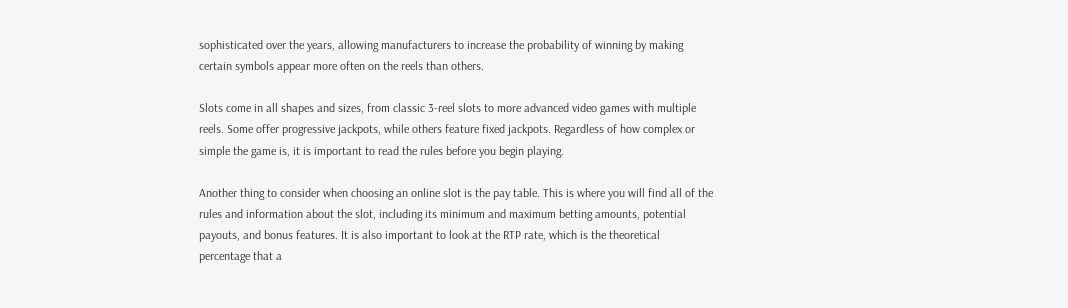sophisticated over the years, allowing manufacturers to increase the probability of winning by making certain symbols appear more often on the reels than others.

Slots come in all shapes and sizes, from classic 3-reel slots to more advanced video games with multiple reels. Some offer progressive jackpots, while others feature fixed jackpots. Regardless of how complex or simple the game is, it is important to read the rules before you begin playing.

Another thing to consider when choosing an online slot is the pay table. This is where you will find all of the rules and information about the slot, including its minimum and maximum betting amounts, potential payouts, and bonus features. It is also important to look at the RTP rate, which is the theoretical percentage that a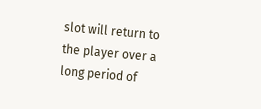slot will return to the player over a long period of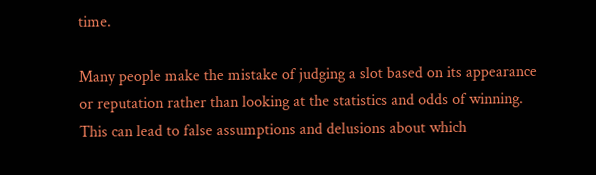time.

Many people make the mistake of judging a slot based on its appearance or reputation rather than looking at the statistics and odds of winning. This can lead to false assumptions and delusions about which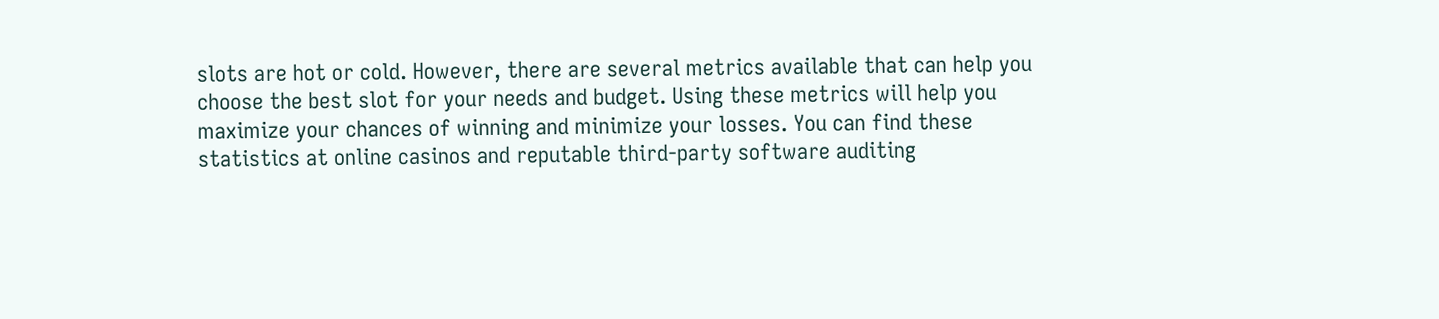slots are hot or cold. However, there are several metrics available that can help you choose the best slot for your needs and budget. Using these metrics will help you maximize your chances of winning and minimize your losses. You can find these statistics at online casinos and reputable third-party software auditing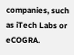companies, such as iTech Labs or eCOGRA.